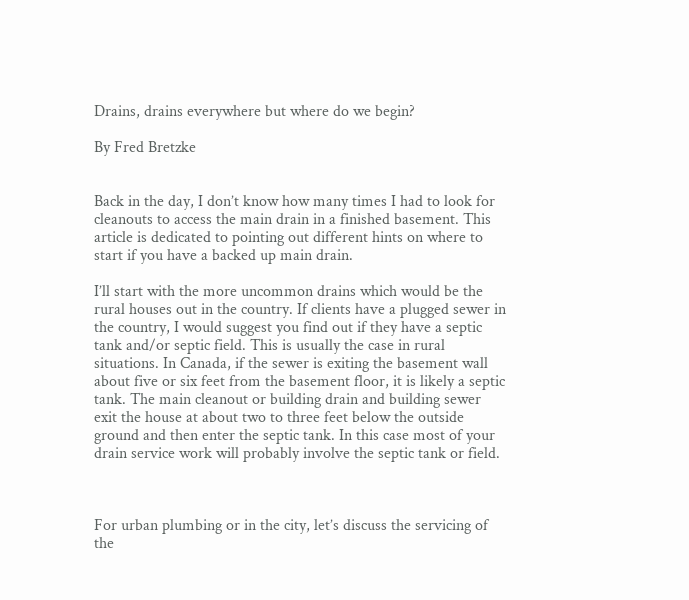Drains, drains everywhere but where do we begin?

By Fred Bretzke


Back in the day, I don’t know how many times I had to look for cleanouts to access the main drain in a finished basement. This article is dedicated to pointing out different hints on where to start if you have a backed up main drain.

I’ll start with the more uncommon drains which would be the rural houses out in the country. If clients have a plugged sewer in the country, I would suggest you find out if they have a septic tank and/or septic field. This is usually the case in rural situations. In Canada, if the sewer is exiting the basement wall about five or six feet from the basement floor, it is likely a septic tank. The main cleanout or building drain and building sewer exit the house at about two to three feet below the outside ground and then enter the septic tank. In this case most of your drain service work will probably involve the septic tank or field.



For urban plumbing or in the city, let’s discuss the servicing of the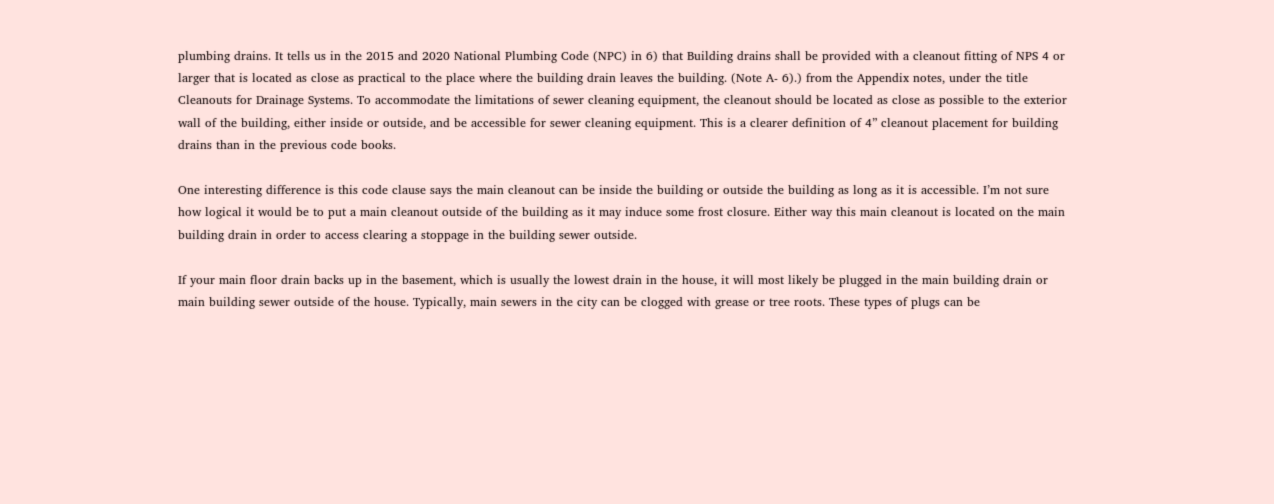plumbing drains. It tells us in the 2015 and 2020 National Plumbing Code (NPC) in 6) that Building drains shall be provided with a cleanout fitting of NPS 4 or larger that is located as close as practical to the place where the building drain leaves the building. (Note A- 6).) from the Appendix notes, under the title Cleanouts for Drainage Systems. To accommodate the limitations of sewer cleaning equipment, the cleanout should be located as close as possible to the exterior wall of the building, either inside or outside, and be accessible for sewer cleaning equipment. This is a clearer definition of 4” cleanout placement for building drains than in the previous code books.

One interesting difference is this code clause says the main cleanout can be inside the building or outside the building as long as it is accessible. I’m not sure how logical it would be to put a main cleanout outside of the building as it may induce some frost closure. Either way this main cleanout is located on the main building drain in order to access clearing a stoppage in the building sewer outside.

If your main floor drain backs up in the basement, which is usually the lowest drain in the house, it will most likely be plugged in the main building drain or main building sewer outside of the house. Typically, main sewers in the city can be clogged with grease or tree roots. These types of plugs can be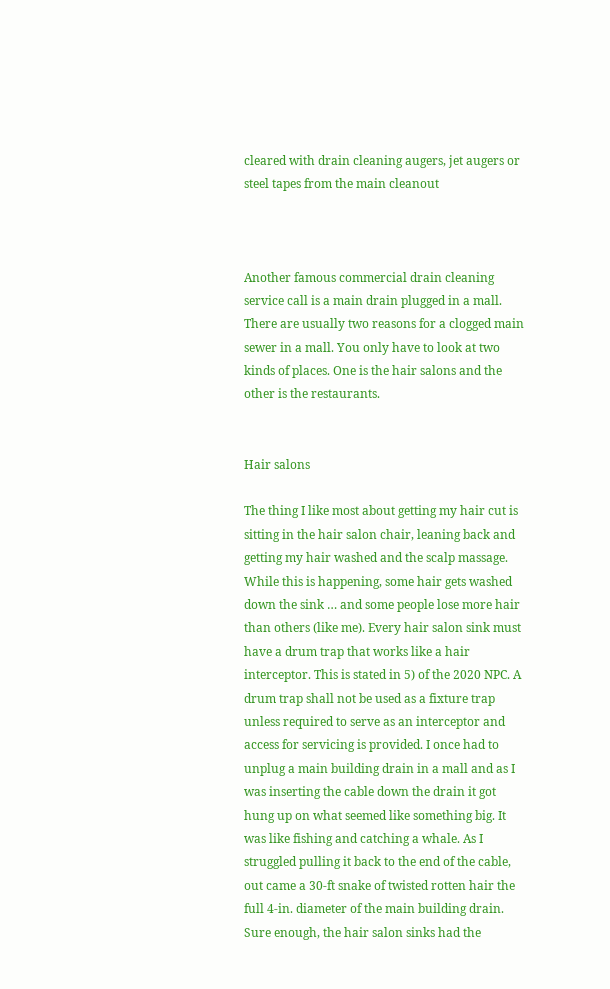cleared with drain cleaning augers, jet augers or steel tapes from the main cleanout



Another famous commercial drain cleaning service call is a main drain plugged in a mall. There are usually two reasons for a clogged main sewer in a mall. You only have to look at two kinds of places. One is the hair salons and the other is the restaurants.


Hair salons

The thing I like most about getting my hair cut is sitting in the hair salon chair, leaning back and getting my hair washed and the scalp massage. While this is happening, some hair gets washed down the sink … and some people lose more hair than others (like me). Every hair salon sink must have a drum trap that works like a hair interceptor. This is stated in 5) of the 2020 NPC. A drum trap shall not be used as a fixture trap unless required to serve as an interceptor and access for servicing is provided. I once had to unplug a main building drain in a mall and as I was inserting the cable down the drain it got hung up on what seemed like something big. It was like fishing and catching a whale. As I struggled pulling it back to the end of the cable, out came a 30-ft snake of twisted rotten hair the full 4-in. diameter of the main building drain. Sure enough, the hair salon sinks had the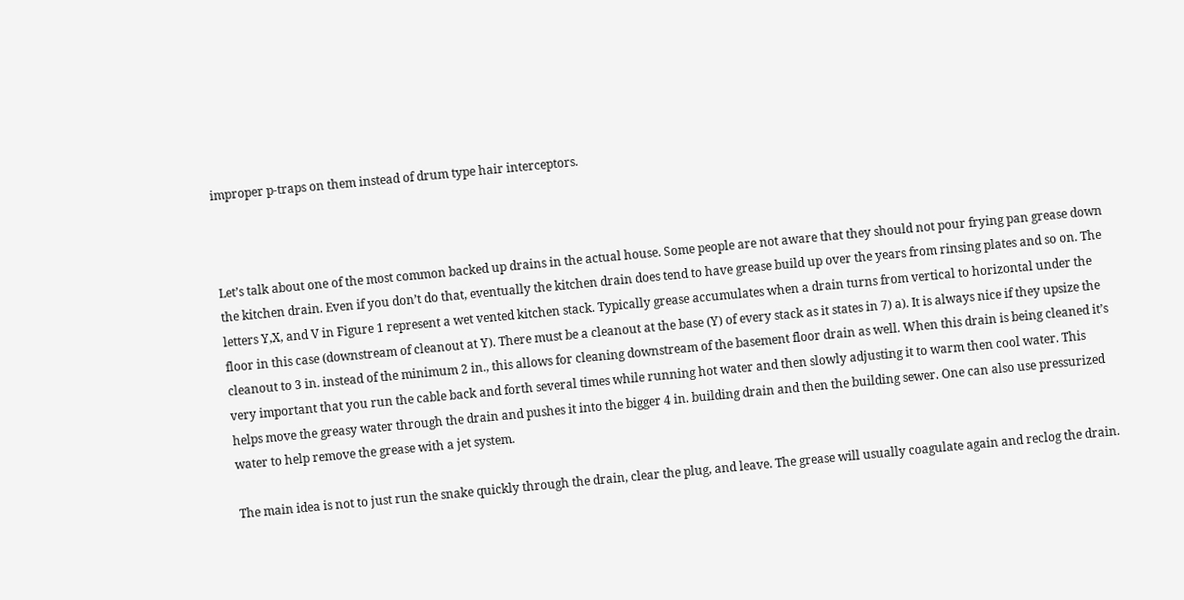improper p-traps on them instead of drum type hair interceptors.



Let’s talk about one of the most common backed up drains in the actual house. Some people are not aware that they should not pour frying pan grease down the kitchen drain. Even if you don’t do that, eventually the kitchen drain does tend to have grease build up over the years from rinsing plates and so on. The letters Y,X, and V in Figure 1 represent a wet vented kitchen stack. Typically grease accumulates when a drain turns from vertical to horizontal under the floor in this case (downstream of cleanout at Y). There must be a cleanout at the base (Y) of every stack as it states in 7) a). It is always nice if they upsize the cleanout to 3 in. instead of the minimum 2 in., this allows for cleaning downstream of the basement floor drain as well. When this drain is being cleaned it’s very important that you run the cable back and forth several times while running hot water and then slowly adjusting it to warm then cool water. This helps move the greasy water through the drain and pushes it into the bigger 4 in. building drain and then the building sewer. One can also use pressurized water to help remove the grease with a jet system.

The main idea is not to just run the snake quickly through the drain, clear the plug, and leave. The grease will usually coagulate again and reclog the drain.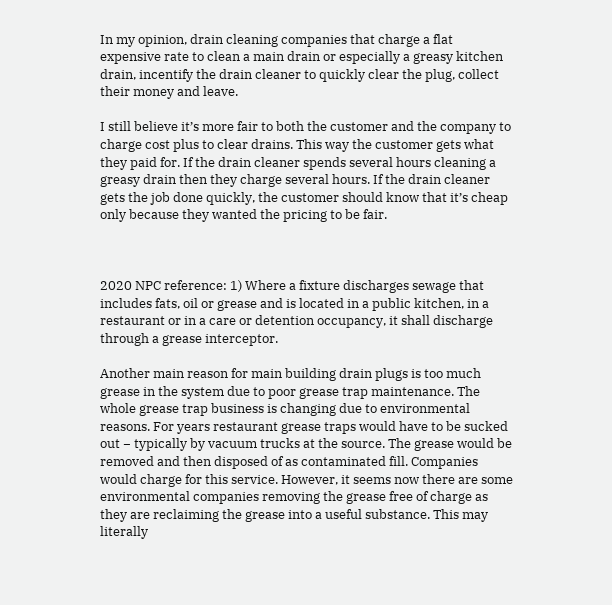In my opinion, drain cleaning companies that charge a flat expensive rate to clean a main drain or especially a greasy kitchen drain, incentify the drain cleaner to quickly clear the plug, collect their money and leave.

I still believe it’s more fair to both the customer and the company to charge cost plus to clear drains. This way the customer gets what they paid for. If the drain cleaner spends several hours cleaning a greasy drain then they charge several hours. If the drain cleaner gets the job done quickly, the customer should know that it’s cheap only because they wanted the pricing to be fair.



2020 NPC reference: 1) Where a fixture discharges sewage that includes fats, oil or grease and is located in a public kitchen, in a restaurant or in a care or detention occupancy, it shall discharge through a grease interceptor.

Another main reason for main building drain plugs is too much grease in the system due to poor grease trap maintenance. The whole grease trap business is changing due to environmental reasons. For years restaurant grease traps would have to be sucked out − typically by vacuum trucks at the source. The grease would be removed and then disposed of as contaminated fill. Companies would charge for this service. However, it seems now there are some environmental companies removing the grease free of charge as they are reclaiming the grease into a useful substance. This may literally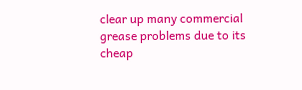clear up many commercial grease problems due to its cheap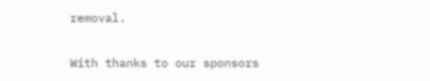removal.

With thanks to our sponsors